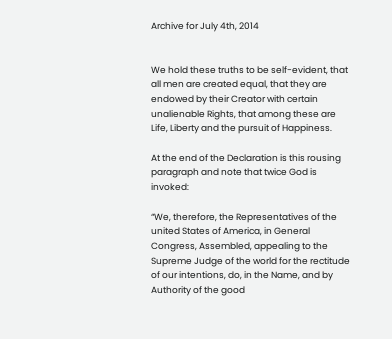Archive for July 4th, 2014


We hold these truths to be self-evident, that all men are created equal, that they are endowed by their Creator with certain unalienable Rights, that among these are Life, Liberty and the pursuit of Happiness.

At the end of the Declaration is this rousing paragraph and note that twice God is invoked:

“We, therefore, the Representatives of the united States of America, in General Congress, Assembled, appealing to the Supreme Judge of the world for the rectitude of our intentions, do, in the Name, and by Authority of the good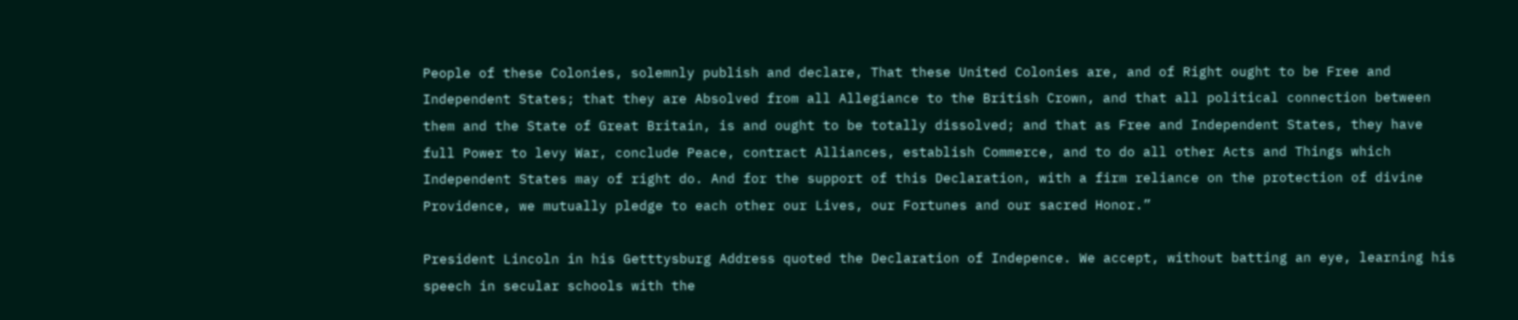People of these Colonies, solemnly publish and declare, That these United Colonies are, and of Right ought to be Free and Independent States; that they are Absolved from all Allegiance to the British Crown, and that all political connection between them and the State of Great Britain, is and ought to be totally dissolved; and that as Free and Independent States, they have full Power to levy War, conclude Peace, contract Alliances, establish Commerce, and to do all other Acts and Things which Independent States may of right do. And for the support of this Declaration, with a firm reliance on the protection of divine Providence, we mutually pledge to each other our Lives, our Fortunes and our sacred Honor.”

President Lincoln in his Getttysburg Address quoted the Declaration of Indepence. We accept, without batting an eye, learning his speech in secular schools with the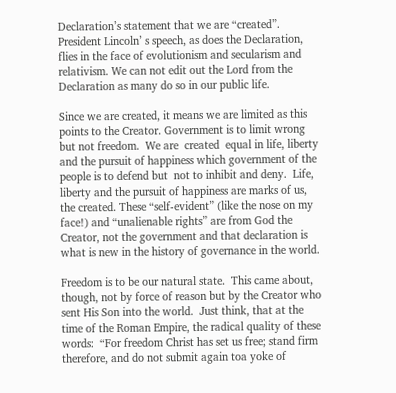Declaration’s statement that we are “created”.  President Lincoln’ s speech, as does the Declaration,  flies in the face of evolutionism and secularism and relativism. We can not edit out the Lord from the Declaration as many do so in our public life.

Since we are created, it means we are limited as this points to the Creator. Government is to limit wrong but not freedom.  We are  created  equal in life, liberty and the pursuit of happiness which government of the people is to defend but  not to inhibit and deny.  Life, liberty and the pursuit of happiness are marks of us, the created. These “self-evident” (like the nose on my face!) and “unalienable rights” are from God the Creator, not the government and that declaration is what is new in the history of governance in the world.

Freedom is to be our natural state.  This came about, though, not by force of reason but by the Creator who sent His Son into the world.  Just think, that at the time of the Roman Empire, the radical quality of these words:  “For freedom Christ has set us free; stand firm therefore, and do not submit again toa yoke of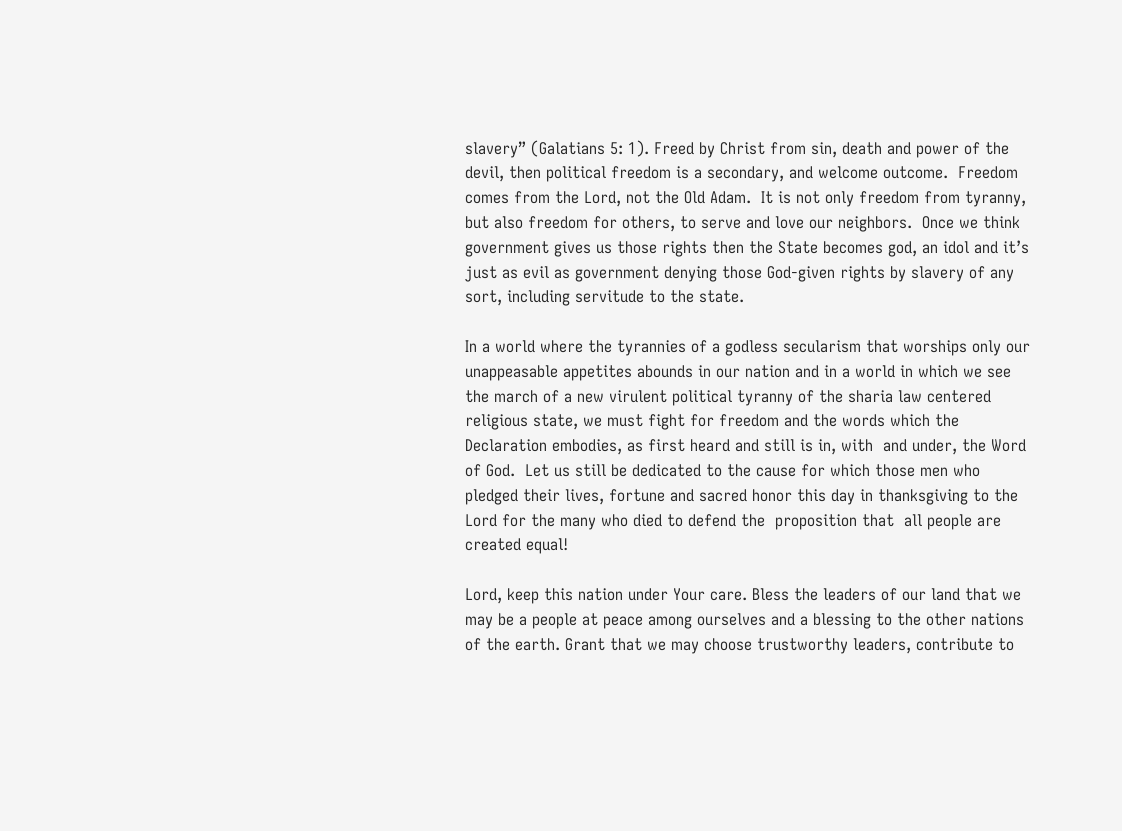slavery” (Galatians 5: 1). Freed by Christ from sin, death and power of the devil, then political freedom is a secondary, and welcome outcome.  Freedom comes from the Lord, not the Old Adam.  It is not only freedom from tyranny, but also freedom for others, to serve and love our neighbors.  Once we think government gives us those rights then the State becomes god, an idol and it’s just as evil as government denying those God-given rights by slavery of any sort, including servitude to the state.

In a world where the tyrannies of a godless secularism that worships only our unappeasable appetites abounds in our nation and in a world in which we see the march of a new virulent political tyranny of the sharia law centered religious state, we must fight for freedom and the words which the Declaration embodies, as first heard and still is in, with  and under, the Word of God.  Let us still be dedicated to the cause for which those men who pledged their lives, fortune and sacred honor this day in thanksgiving to the Lord for the many who died to defend the  proposition that  all people are created equal!

Lord, keep this nation under Your care. Bless the leaders of our land that we may be a people at peace among ourselves and a blessing to the other nations of the earth. Grant that we may choose trustworthy leaders, contribute to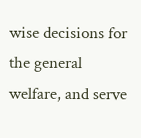wise decisions for the general welfare, and serve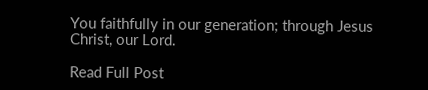You faithfully in our generation; through Jesus Christ, our Lord.

Read Full Post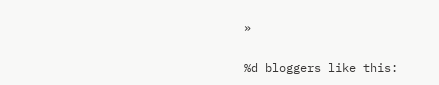»

%d bloggers like this: